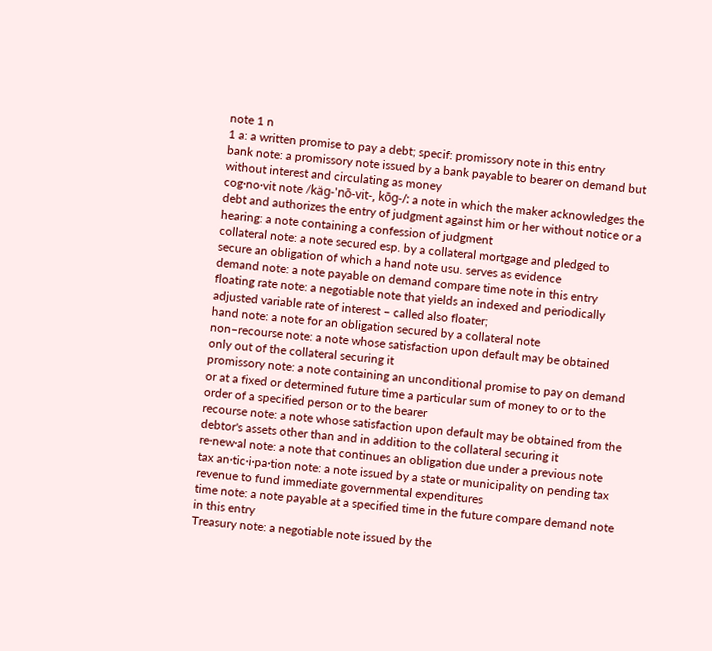note 1 n
1 a: a written promise to pay a debt; specif: promissory note in this entry
bank note: a promissory note issued by a bank payable to bearer on demand but without interest and circulating as money
cog·no·vit note /käg-'nō-vit-, kōg-/: a note in which the maker acknowledges the debt and authorizes the entry of judgment against him or her without notice or a hearing: a note containing a confession of judgment
collateral note: a note secured esp. by a collateral mortgage and pledged to secure an obligation of which a hand note usu. serves as evidence
demand note: a note payable on demand compare time note in this entry
floating rate note: a negotiable note that yields an indexed and periodically adjusted variable rate of interest – called also floater;
hand note: a note for an obligation secured by a collateral note
non–recourse note: a note whose satisfaction upon default may be obtained only out of the collateral securing it
promissory note: a note containing an unconditional promise to pay on demand or at a fixed or determined future time a particular sum of money to or to the order of a specified person or to the bearer
recourse note: a note whose satisfaction upon default may be obtained from the debtor's assets other than and in addition to the collateral securing it
re·new·al note: a note that continues an obligation due under a previous note
tax an·tic·i·pa·tion note: a note issued by a state or municipality on pending tax revenue to fund immediate governmental expenditures
time note: a note payable at a specified time in the future compare demand note in this entry
Treasury note: a negotiable note issued by the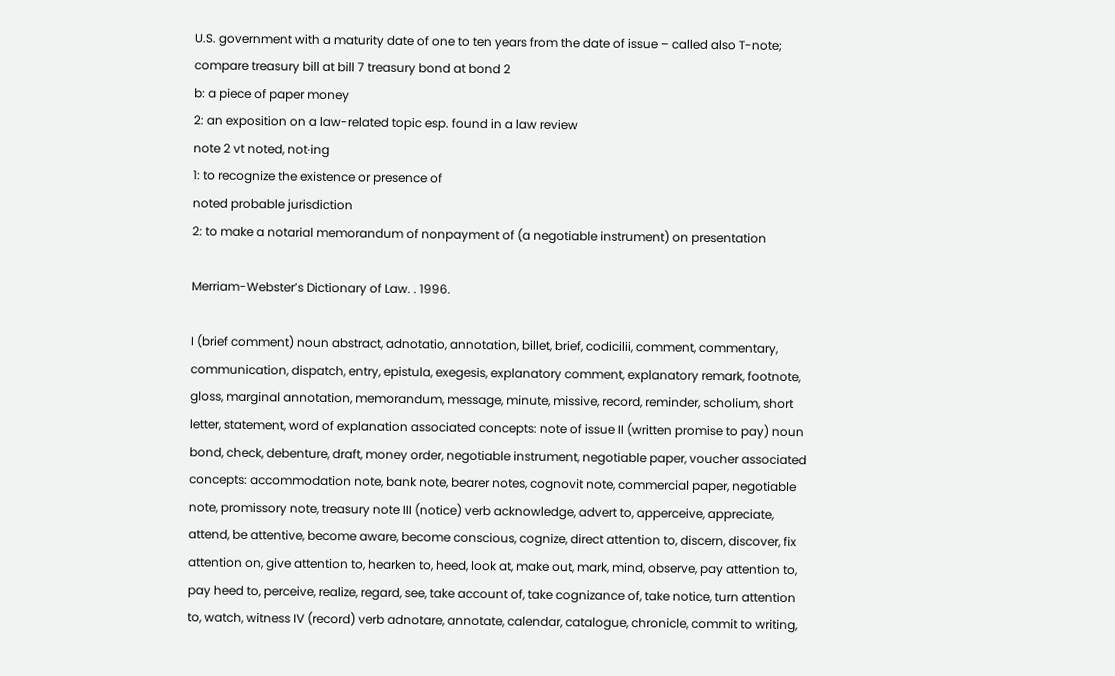U.S. government with a maturity date of one to ten years from the date of issue – called also T-note; compare treasury bill at bill 7 treasury bond at bond 2
b: a piece of paper money
2: an exposition on a law-related topic esp. found in a law review
note 2 vt noted, not·ing
1: to recognize the existence or presence of
noted probable jurisdiction
2: to make a notarial memorandum of nonpayment of (a negotiable instrument) on presentation

Merriam-Webster’s Dictionary of Law. . 1996.

I (brief comment) noun abstract, adnotatio, annotation, billet, brief, codicilii, comment, commentary, communication, dispatch, entry, epistula, exegesis, explanatory comment, explanatory remark, footnote, gloss, marginal annotation, memorandum, message, minute, missive, record, reminder, scholium, short letter, statement, word of explanation associated concepts: note of issue II (written promise to pay) noun bond, check, debenture, draft, money order, negotiable instrument, negotiable paper, voucher associated concepts: accommodation note, bank note, bearer notes, cognovit note, commercial paper, negotiable note, promissory note, treasury note III (notice) verb acknowledge, advert to, apperceive, appreciate, attend, be attentive, become aware, become conscious, cognize, direct attention to, discern, discover, fix attention on, give attention to, hearken to, heed, look at, make out, mark, mind, observe, pay attention to, pay heed to, perceive, realize, regard, see, take account of, take cognizance of, take notice, turn attention to, watch, witness IV (record) verb adnotare, annotate, calendar, catalogue, chronicle, commit to writing,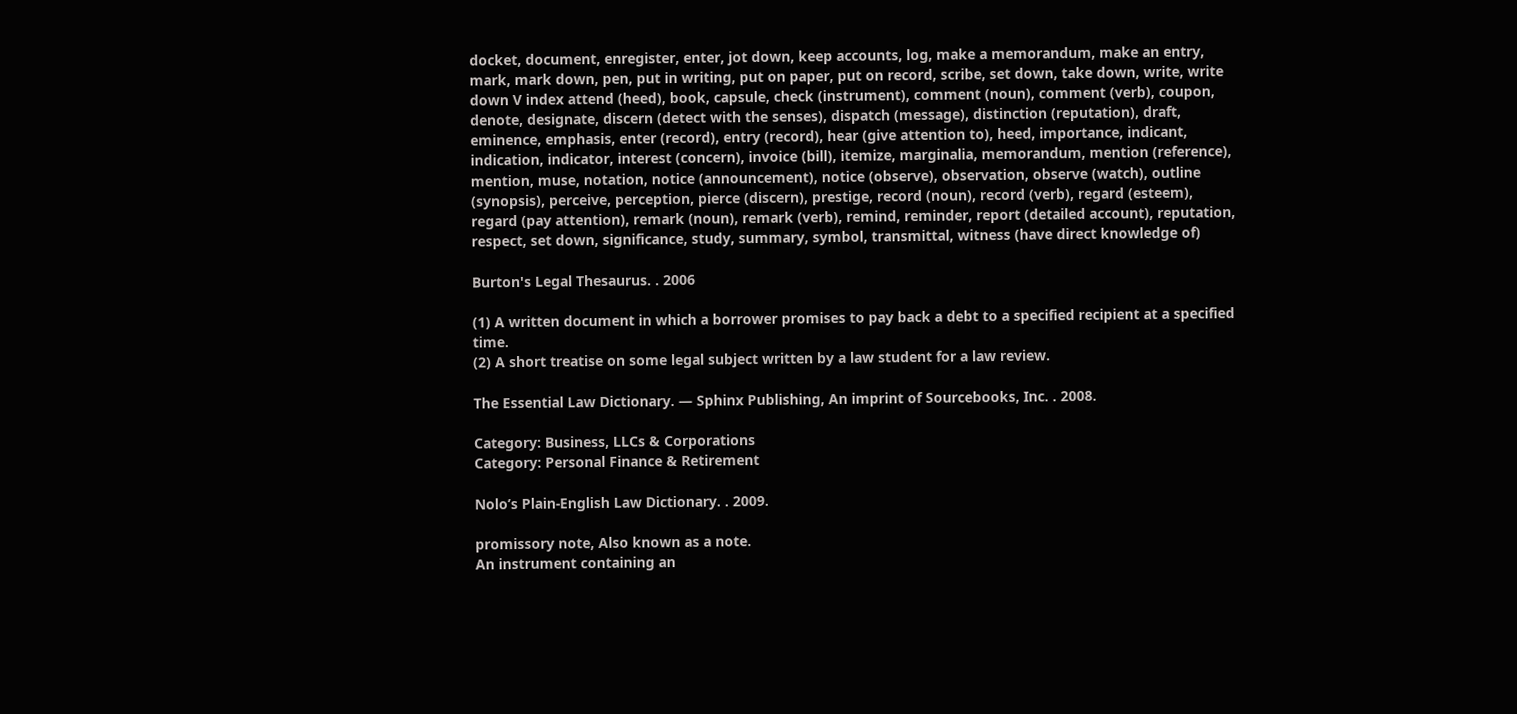docket, document, enregister, enter, jot down, keep accounts, log, make a memorandum, make an entry, mark, mark down, pen, put in writing, put on paper, put on record, scribe, set down, take down, write, write down V index attend (heed), book, capsule, check (instrument), comment (noun), comment (verb), coupon, denote, designate, discern (detect with the senses), dispatch (message), distinction (reputation), draft, eminence, emphasis, enter (record), entry (record), hear (give attention to), heed, importance, indicant, indication, indicator, interest (concern), invoice (bill), itemize, marginalia, memorandum, mention (reference), mention, muse, notation, notice (announcement), notice (observe), observation, observe (watch), outline (synopsis), perceive, perception, pierce (discern), prestige, record (noun), record (verb), regard (esteem), regard (pay attention), remark (noun), remark (verb), remind, reminder, report (detailed account), reputation, respect, set down, significance, study, summary, symbol, transmittal, witness (have direct knowledge of)

Burton's Legal Thesaurus. . 2006

(1) A written document in which a borrower promises to pay back a debt to a specified recipient at a specified time.
(2) A short treatise on some legal subject written by a law student for a law review.

The Essential Law Dictionary. — Sphinx Publishing, An imprint of Sourcebooks, Inc. . 2008.

Category: Business, LLCs & Corporations
Category: Personal Finance & Retirement

Nolo’s Plain-English Law Dictionary. . 2009.

promissory note, Also known as a note.
An instrument containing an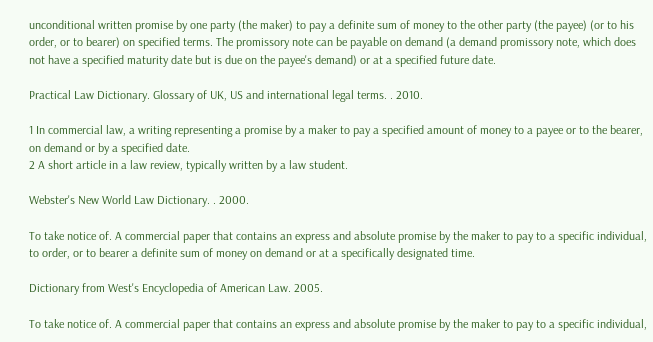unconditional written promise by one party (the maker) to pay a definite sum of money to the other party (the payee) (or to his order, or to bearer) on specified terms. The promissory note can be payable on demand (a demand promissory note, which does not have a specified maturity date but is due on the payee's demand) or at a specified future date.

Practical Law Dictionary. Glossary of UK, US and international legal terms. . 2010.

1 In commercial law, a writing representing a promise by a maker to pay a specified amount of money to a payee or to the bearer, on demand or by a specified date.
2 A short article in a law review, typically written by a law student.

Webster's New World Law Dictionary. . 2000.

To take notice of. A commercial paper that contains an express and absolute promise by the maker to pay to a specific individual, to order, or to bearer a definite sum of money on demand or at a specifically designated time.

Dictionary from West's Encyclopedia of American Law. 2005.

To take notice of. A commercial paper that contains an express and absolute promise by the maker to pay to a specific individual,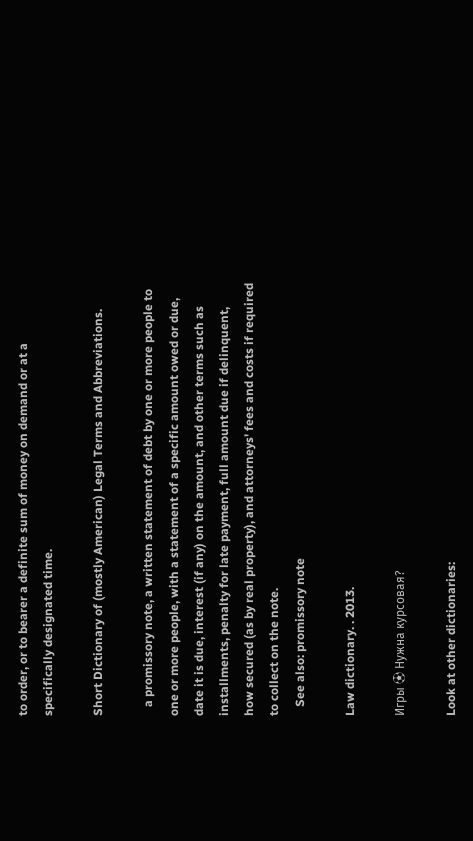to order, or to bearer a definite sum of money on demand or at a specifically designated time.

Short Dictionary of (mostly American) Legal Terms and Abbreviations.

   a promissory note, a written statement of debt by one or more people to one or more people, with a statement of a specific amount owed or due, date it is due, interest (if any) on the amount, and other terms such as installments, penalty for late payment, full amount due if delinquent, how secured (as by real property), and attorneys' fees and costs if required to collect on the note.
   See also: promissory note

Law dictionary. . 2013.

Игры ⚽ Нужна курсовая?

Look at other dictionaries: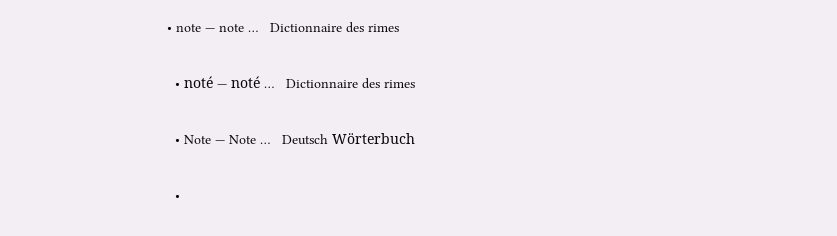• note — note …   Dictionnaire des rimes

  • noté — noté …   Dictionnaire des rimes

  • Note — Note …   Deutsch Wörterbuch

  •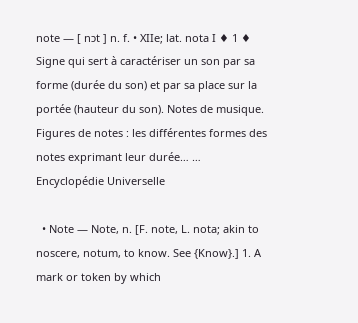note — [ nɔt ] n. f. • XIIe; lat. nota I ♦ 1 ♦ Signe qui sert à caractériser un son par sa forme (durée du son) et par sa place sur la portée (hauteur du son). Notes de musique. Figures de notes : les différentes formes des notes exprimant leur durée… …   Encyclopédie Universelle

  • Note — Note, n. [F. note, L. nota; akin to noscere, notum, to know. See {Know}.] 1. A mark or token by which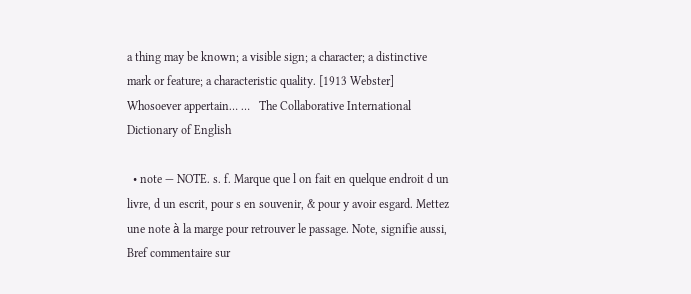a thing may be known; a visible sign; a character; a distinctive mark or feature; a characteristic quality. [1913 Webster] Whosoever appertain… …   The Collaborative International Dictionary of English

  • note — NOTE. s. f. Marque que l on fait en quelque endroit d un livre, d un escrit, pour s en souvenir, & pour y avoir esgard. Mettez une note à la marge pour retrouver le passage. Note, signifie aussi, Bref commentaire sur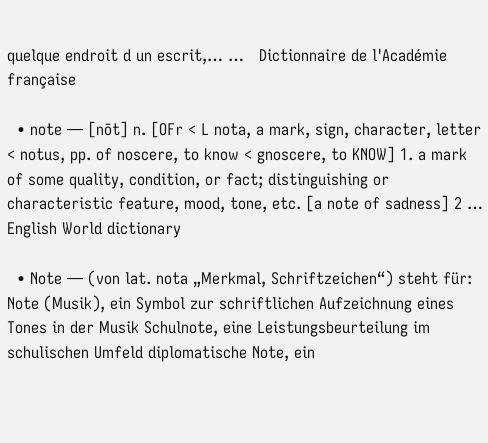quelque endroit d un escrit,… …   Dictionnaire de l'Académie française

  • note — [nōt] n. [OFr < L nota, a mark, sign, character, letter < notus, pp. of noscere, to know < gnoscere, to KNOW] 1. a mark of some quality, condition, or fact; distinguishing or characteristic feature, mood, tone, etc. [a note of sadness] 2 …   English World dictionary

  • Note — (von lat. nota „Merkmal, Schriftzeichen“) steht für: Note (Musik), ein Symbol zur schriftlichen Aufzeichnung eines Tones in der Musik Schulnote, eine Leistungsbeurteilung im schulischen Umfeld diplomatische Note, ein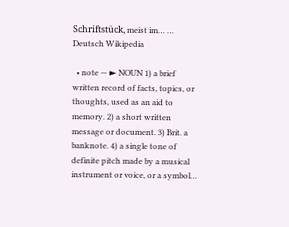Schriftstück, meist im… …   Deutsch Wikipedia

  • note — ► NOUN 1) a brief written record of facts, topics, or thoughts, used as an aid to memory. 2) a short written message or document. 3) Brit. a banknote. 4) a single tone of definite pitch made by a musical instrument or voice, or a symbol…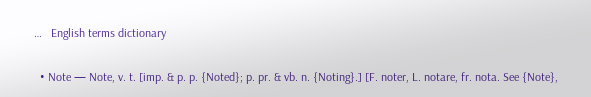…   English terms dictionary

  • Note — Note, v. t. [imp. & p. p. {Noted}; p. pr. & vb. n. {Noting}.] [F. noter, L. notare, fr. nota. See {Note},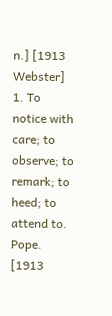n.] [1913 Webster] 1. To notice with care; to observe; to remark; to heed; to attend to. Pope. [1913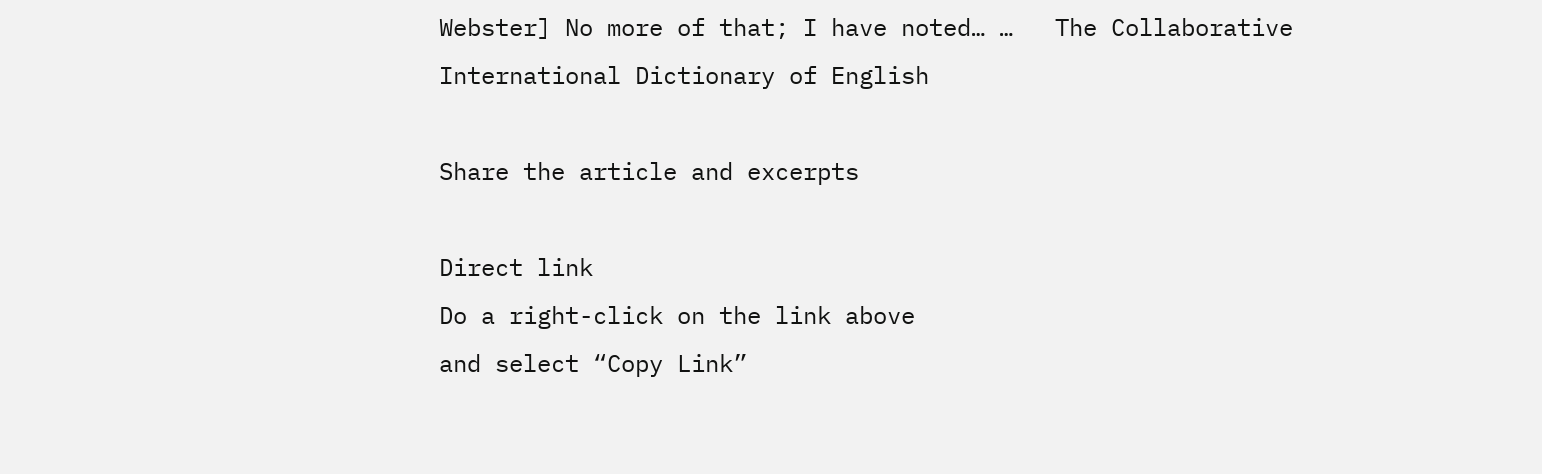Webster] No more of that; I have noted… …   The Collaborative International Dictionary of English

Share the article and excerpts

Direct link
Do a right-click on the link above
and select “Copy Link”